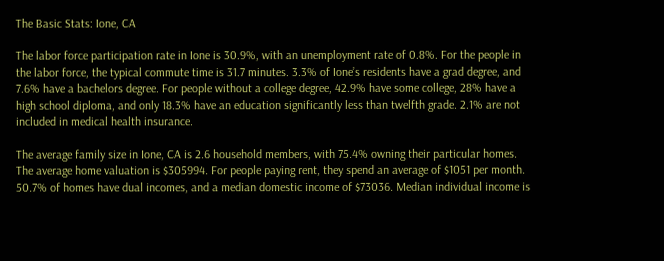The Basic Stats: Ione, CA

The labor force participation rate in Ione is 30.9%, with an unemployment rate of 0.8%. For the people in the labor force, the typical commute time is 31.7 minutes. 3.3% of Ione’s residents have a grad degree, and 7.6% have a bachelors degree. For people without a college degree, 42.9% have some college, 28% have a high school diploma, and only 18.3% have an education significantly less than twelfth grade. 2.1% are not included in medical health insurance.

The average family size in Ione, CA is 2.6 household members, with 75.4% owning their particular homes. The average home valuation is $305994. For people paying rent, they spend an average of $1051 per month. 50.7% of homes have dual incomes, and a median domestic income of $73036. Median individual income is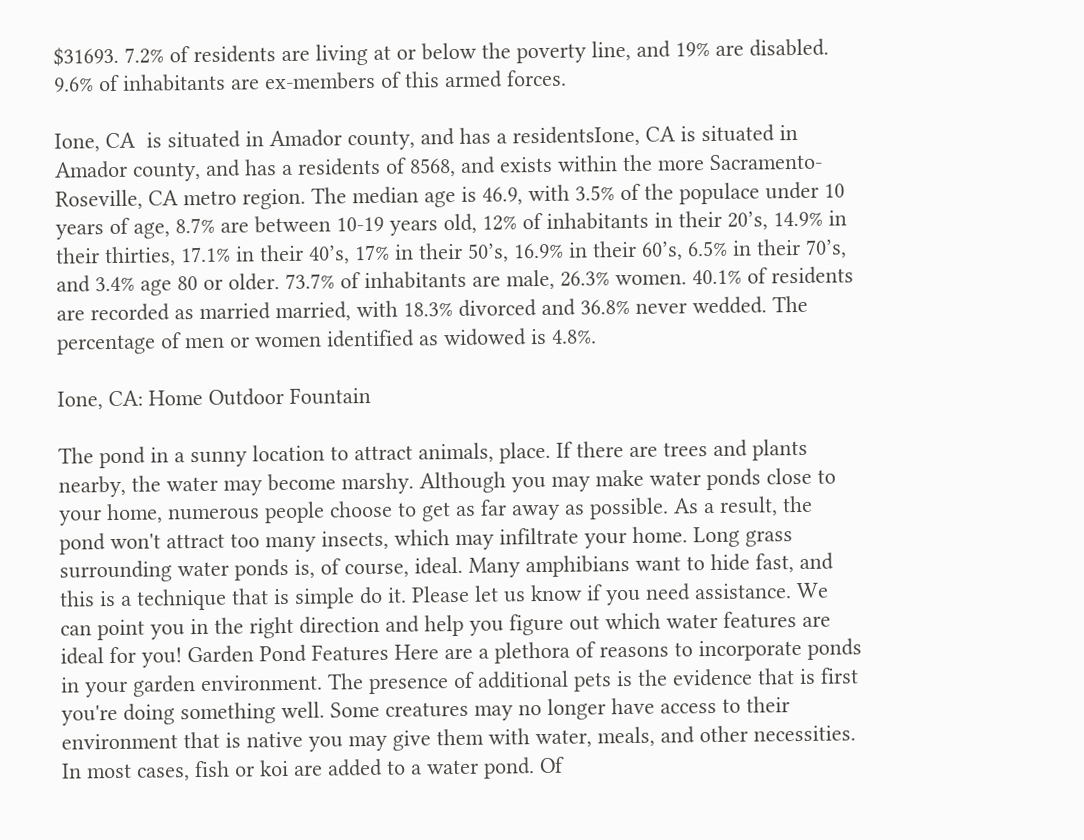$31693. 7.2% of residents are living at or below the poverty line, and 19% are disabled. 9.6% of inhabitants are ex-members of this armed forces.

Ione, CA  is situated in Amador county, and has a residentsIone, CA is situated in Amador county, and has a residents of 8568, and exists within the more Sacramento-Roseville, CA metro region. The median age is 46.9, with 3.5% of the populace under 10 years of age, 8.7% are between 10-19 years old, 12% of inhabitants in their 20’s, 14.9% in their thirties, 17.1% in their 40’s, 17% in their 50’s, 16.9% in their 60’s, 6.5% in their 70’s, and 3.4% age 80 or older. 73.7% of inhabitants are male, 26.3% women. 40.1% of residents are recorded as married married, with 18.3% divorced and 36.8% never wedded. The percentage of men or women identified as widowed is 4.8%.

Ione, CA: Home Outdoor Fountain

The pond in a sunny location to attract animals, place. If there are trees and plants nearby, the water may become marshy. Although you may make water ponds close to your home, numerous people choose to get as far away as possible. As a result, the pond won't attract too many insects, which may infiltrate your home. Long grass surrounding water ponds is, of course, ideal. Many amphibians want to hide fast, and this is a technique that is simple do it. Please let us know if you need assistance. We can point you in the right direction and help you figure out which water features are ideal for you! Garden Pond Features Here are a plethora of reasons to incorporate ponds in your garden environment. The presence of additional pets is the evidence that is first you're doing something well. Some creatures may no longer have access to their environment that is native you may give them with water, meals, and other necessities. In most cases, fish or koi are added to a water pond. Of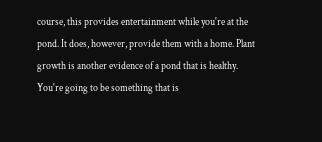course, this provides entertainment while you're at the pond. It does, however, provide them with a home. Plant growth is another evidence of a pond that is healthy. You're going to be something that is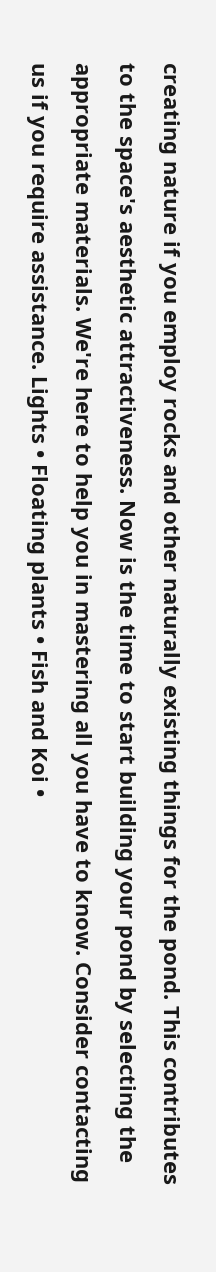creating nature if you employ rocks and other naturally existing things for the pond. This contributes to the space's aesthetic attractiveness. Now is the time to start building your pond by selecting the appropriate materials. We're here to help you in mastering all you have to know. Consider contacting us if you require assistance. Lights • Floating plants • Fish and Koi •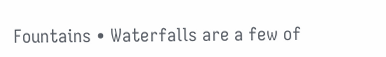Fountains • Waterfalls are a few of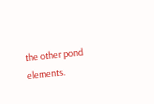the other pond elements.